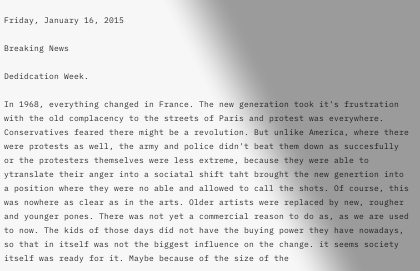Friday, January 16, 2015

Breaking News

Dedidcation Week.

In 1968, everything changed in France. The new generation took it's frustration with the old complacency to the streets of Paris and protest was everywhere. Conservatives feared there might be a revolution. But unlike America, where there were protests as well, the army and police didn't beat them down as succesfully or the protesters themselves were less extreme, because they were able to ytranslate their anger into a sociatal shift taht brought the new genertion into a position where they were no able and allowed to call the shots. Of course, this was nowhere as clear as in the arts. Older artists were replaced by new, rougher and younger pones. There was not yet a commercial reason to do as, as we are used to now. The kids of those days did not have the buying power they have nowadays, so that in itself was not the biggest influence on the change. it seems society itself was ready for it. Maybe because of the size of the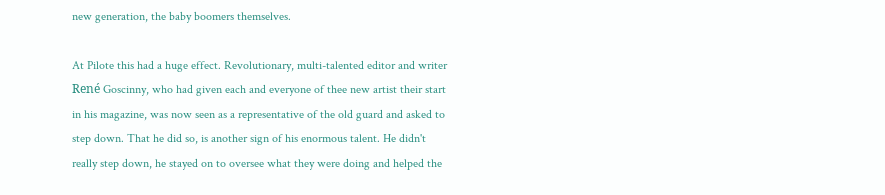new generation, the baby boomers themselves.

At Pilote this had a huge effect. Revolutionary, multi-talented editor and writer René Goscinny, who had given each and everyone of thee new artist their start in his magazine, was now seen as a representative of the old guard and asked to step down. That he did so, is another sign of his enormous talent. He didn't really step down, he stayed on to oversee what they were doing and helped the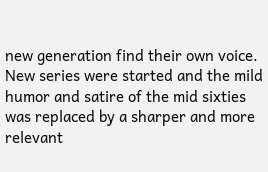new generation find their own voice. New series were started and the mild humor and satire of the mid sixties was replaced by a sharper and more relevant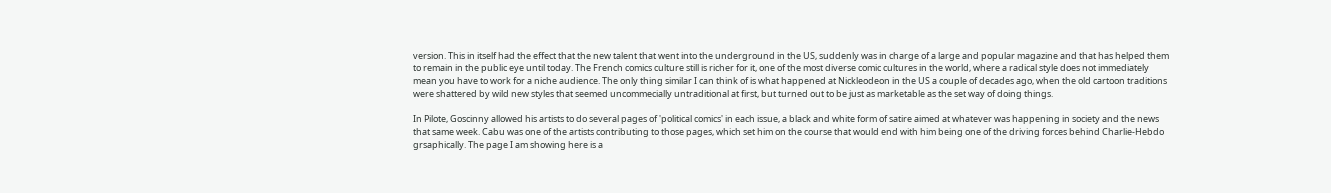version. This in itself had the effect that the new talent that went into the underground in the US, suddenly was in charge of a large and popular magazine and that has helped them to remain in the public eye until today. The French comics culture still is richer for it, one of the most diverse comic cultures in the world, where a radical style does not immediately mean you have to work for a niche audience. The only thing similar I can think of is what happened at Nickleodeon in the US a couple of decades ago, when the old cartoon traditions were shattered by wild new styles that seemed uncommecially untraditional at first, but turned out to be just as marketable as the set way of doing things.

In Pilote, Goscinny allowed his artists to do several pages of 'political comics' in each issue, a black and white form of satire aimed at whatever was happening in society and the news that same week. Cabu was one of the artists contributing to those pages, which set him on the course that would end with him being one of the driving forces behind Charlie-Hebdo grsaphically. The page I am showing here is a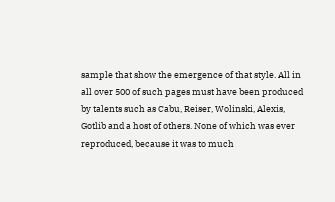sample that show the emergence of that style. All in all over 500 of such pages must have been produced by talents such as Cabu, Reiser, Wolinski, Alexis, Gotlib and a host of others. None of which was ever reproduced, because it was to much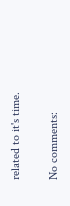related to it's time.

No comments: